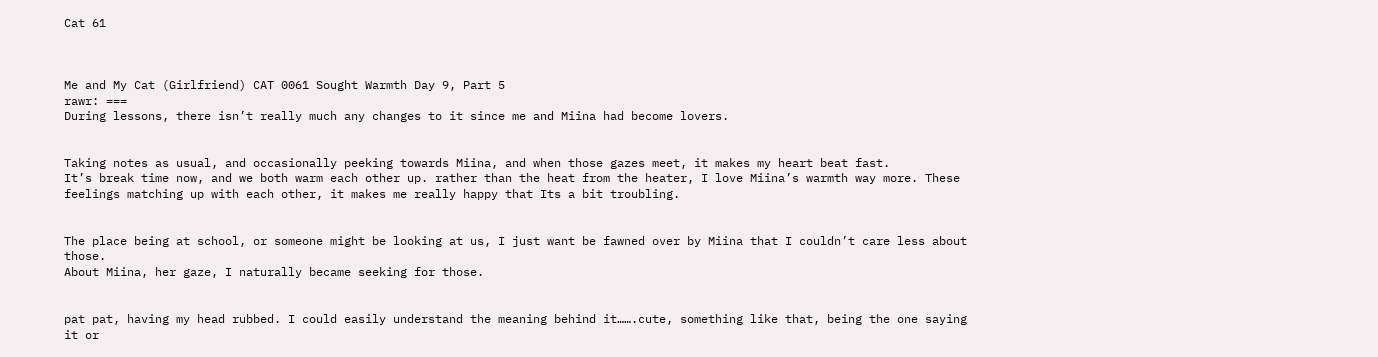Cat 61



Me and My Cat (Girlfriend) CAT 0061 Sought Warmth Day 9, Part 5
rawr: ===
During lessons, there isn’t really much any changes to it since me and Miina had become lovers.


Taking notes as usual, and occasionally peeking towards Miina, and when those gazes meet, it makes my heart beat fast.
It’s break time now, and we both warm each other up. rather than the heat from the heater, I love Miina’s warmth way more. These feelings matching up with each other, it makes me really happy that Its a bit troubling.


The place being at school, or someone might be looking at us, I just want be fawned over by Miina that I couldn’t care less about those.
About Miina, her gaze, I naturally became seeking for those.


pat pat, having my head rubbed. I could easily understand the meaning behind it…….cute, something like that, being the one saying it or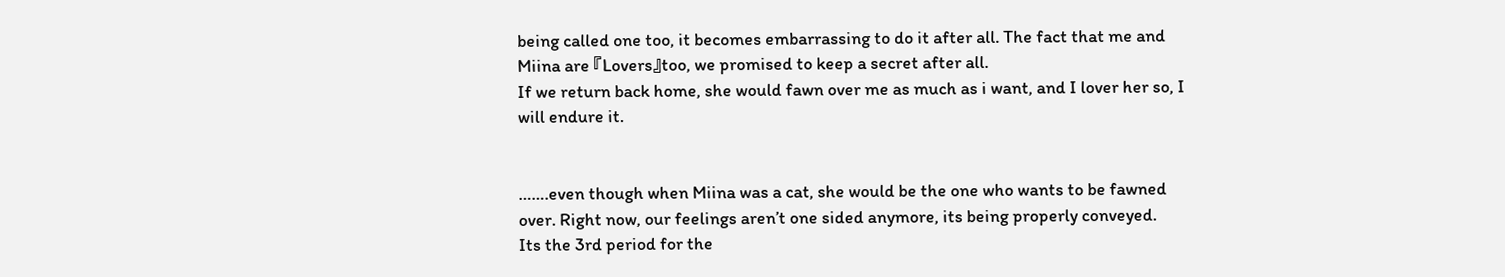being called one too, it becomes embarrassing to do it after all. The fact that me and Miina are 『Lovers』too, we promised to keep a secret after all.
If we return back home, she would fawn over me as much as i want, and I lover her so, I will endure it.


…….even though when Miina was a cat, she would be the one who wants to be fawned over. Right now, our feelings aren’t one sided anymore, its being properly conveyed.
Its the 3rd period for the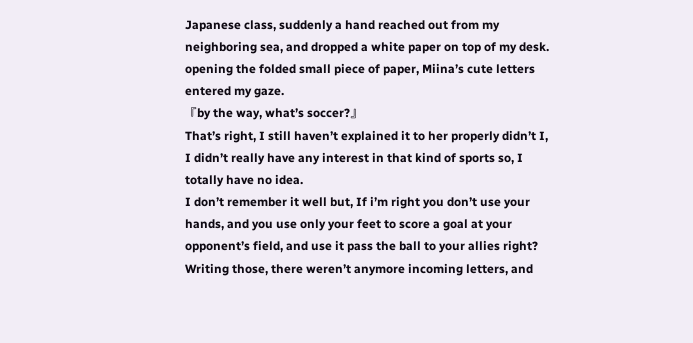Japanese class, suddenly a hand reached out from my neighboring sea, and dropped a white paper on top of my desk.
opening the folded small piece of paper, Miina’s cute letters entered my gaze.
『by the way, what’s soccer?』
That’s right, I still haven’t explained it to her properly didn’t I, I didn’t really have any interest in that kind of sports so, I totally have no idea.
I don’t remember it well but, If i’m right you don’t use your hands, and you use only your feet to score a goal at your opponent’s field, and use it pass the ball to your allies right?
Writing those, there weren’t anymore incoming letters, and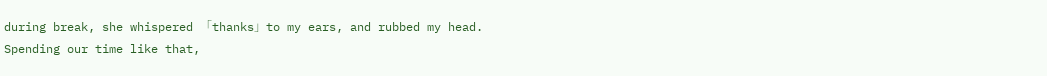during break, she whispered 「thanks」to my ears, and rubbed my head.
Spending our time like that,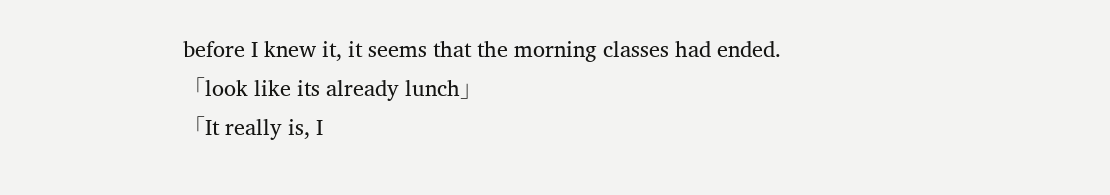before I knew it, it seems that the morning classes had ended.
「look like its already lunch」
「It really is, I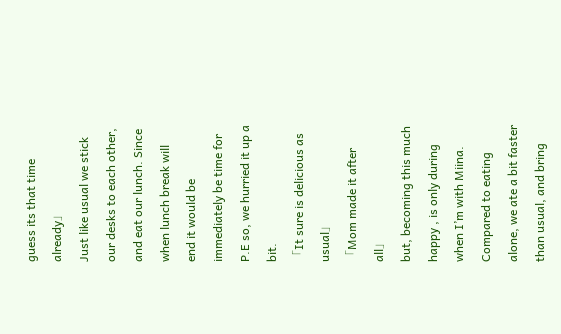guess its that time already」
Just like usual we stick our desks to each other, and eat our lunch. Since when lunch break will end it would be immediately be time for P.E so, we hurried it up a bit.
「It sure is delicious as usual」
「Mom made it after all」
but, becoming this much happy , is only during when I’m with Miina.
Compared to eating alone, we ate a bit faster than usual, and bring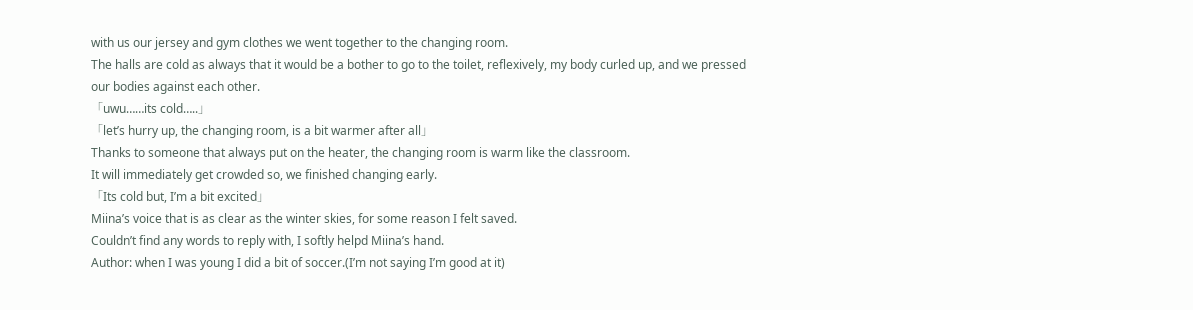with us our jersey and gym clothes we went together to the changing room.
The halls are cold as always that it would be a bother to go to the toilet, reflexively, my body curled up, and we pressed our bodies against each other.
「uwu……its cold…..」
「let’s hurry up, the changing room, is a bit warmer after all」
Thanks to someone that always put on the heater, the changing room is warm like the classroom.
It will immediately get crowded so, we finished changing early.
「Its cold but, I’m a bit excited」
Miina’s voice that is as clear as the winter skies, for some reason I felt saved.
Couldn’t find any words to reply with, I softly helpd Miina’s hand.
Author: when I was young I did a bit of soccer.(I’m not saying I’m good at it)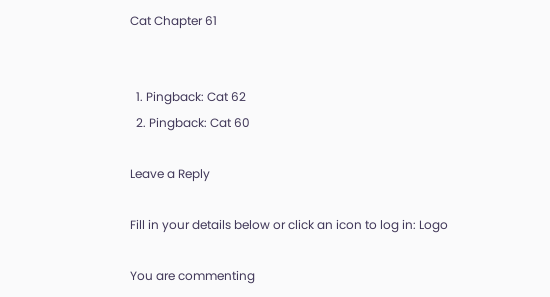Cat Chapter 61


  1. Pingback: Cat 62
  2. Pingback: Cat 60

Leave a Reply

Fill in your details below or click an icon to log in: Logo

You are commenting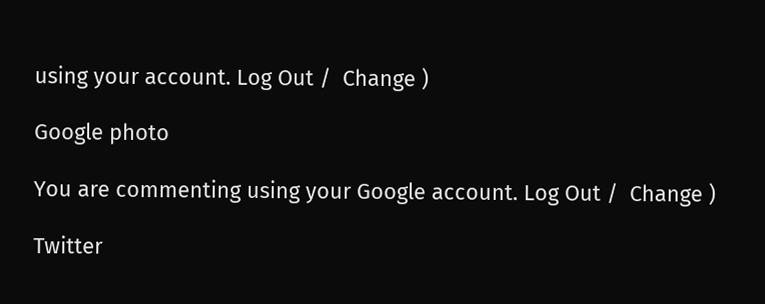using your account. Log Out /  Change )

Google photo

You are commenting using your Google account. Log Out /  Change )

Twitter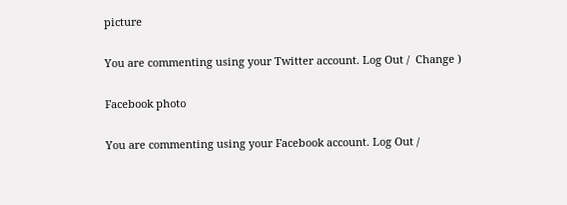picture

You are commenting using your Twitter account. Log Out /  Change )

Facebook photo

You are commenting using your Facebook account. Log Out /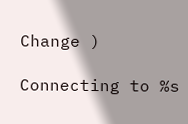Change )

Connecting to %s